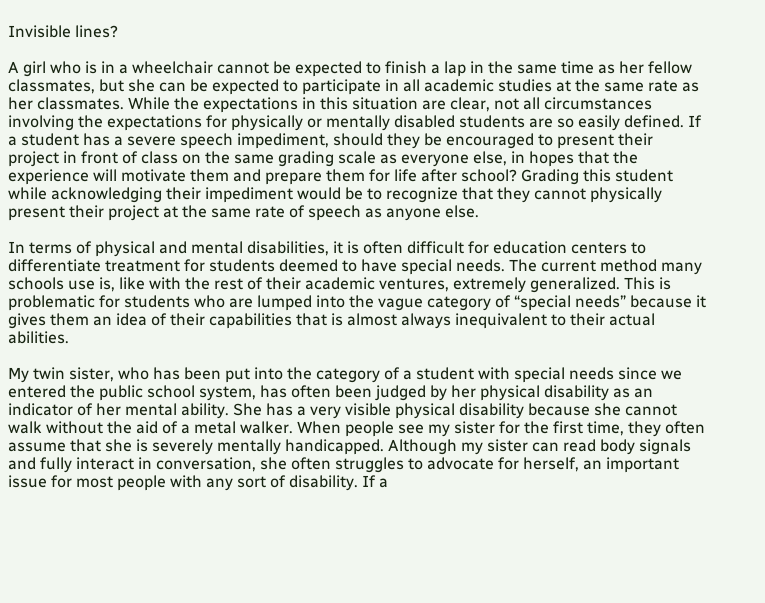Invisible lines?

A girl who is in a wheelchair cannot be expected to finish a lap in the same time as her fellow classmates, but she can be expected to participate in all academic studies at the same rate as her classmates. While the expectations in this situation are clear, not all circumstances involving the expectations for physically or mentally disabled students are so easily defined. If a student has a severe speech impediment, should they be encouraged to present their project in front of class on the same grading scale as everyone else, in hopes that the experience will motivate them and prepare them for life after school? Grading this student while acknowledging their impediment would be to recognize that they cannot physically present their project at the same rate of speech as anyone else.

In terms of physical and mental disabilities, it is often difficult for education centers to differentiate treatment for students deemed to have special needs. The current method many schools use is, like with the rest of their academic ventures, extremely generalized. This is problematic for students who are lumped into the vague category of “special needs” because it gives them an idea of their capabilities that is almost always inequivalent to their actual abilities.

My twin sister, who has been put into the category of a student with special needs since we entered the public school system, has often been judged by her physical disability as an indicator of her mental ability. She has a very visible physical disability because she cannot walk without the aid of a metal walker. When people see my sister for the first time, they often assume that she is severely mentally handicapped. Although my sister can read body signals and fully interact in conversation, she often struggles to advocate for herself, an important issue for most people with any sort of disability. If a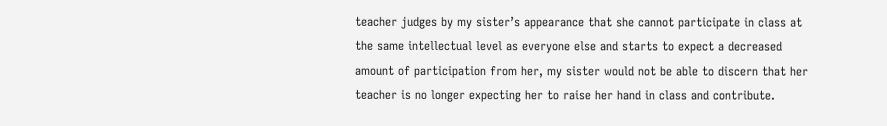teacher judges by my sister’s appearance that she cannot participate in class at the same intellectual level as everyone else and starts to expect a decreased amount of participation from her, my sister would not be able to discern that her teacher is no longer expecting her to raise her hand in class and contribute.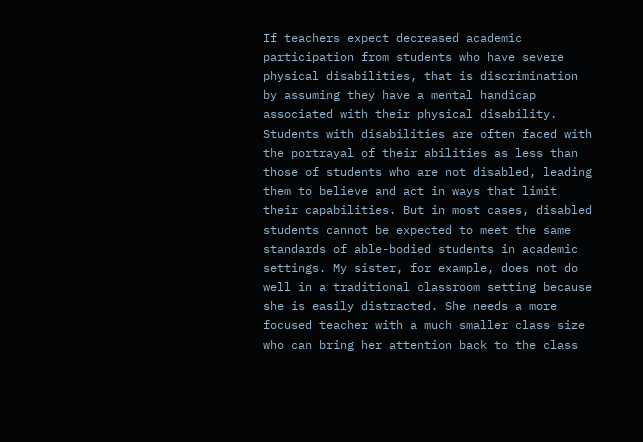If teachers expect decreased academic participation from students who have severe physical disabilities, that is discrimination by assuming they have a mental handicap associated with their physical disability. Students with disabilities are often faced with the portrayal of their abilities as less than those of students who are not disabled, leading them to believe and act in ways that limit their capabilities. But in most cases, disabled students cannot be expected to meet the same standards of able-bodied students in academic settings. My sister, for example, does not do well in a traditional classroom setting because she is easily distracted. She needs a more focused teacher with a much smaller class size who can bring her attention back to the class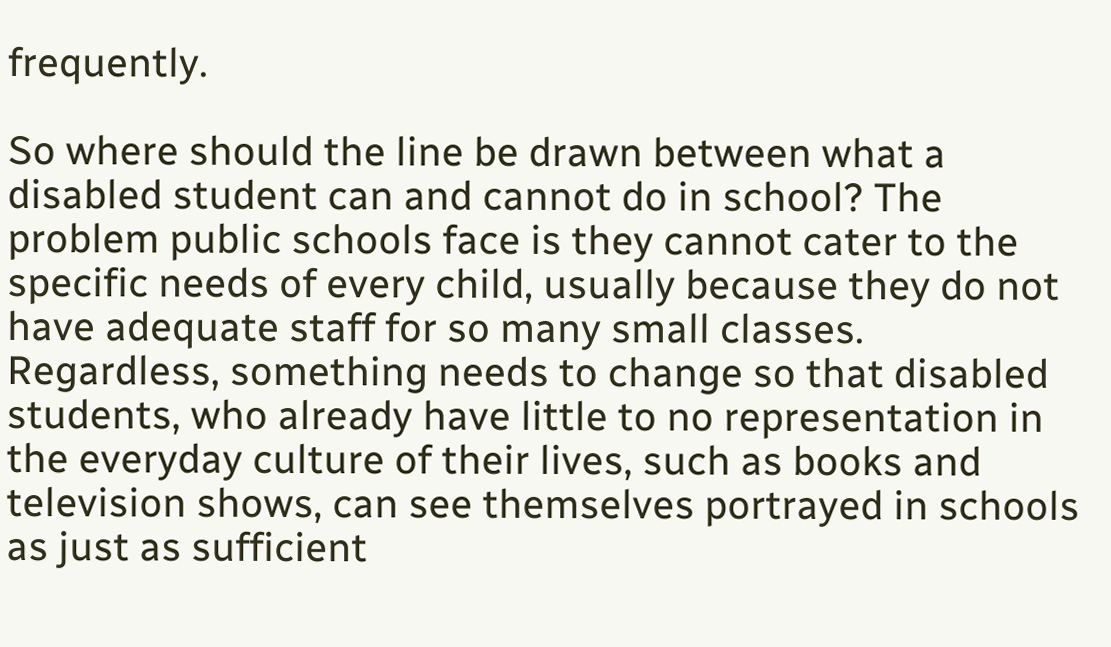frequently.

So where should the line be drawn between what a disabled student can and cannot do in school? The problem public schools face is they cannot cater to the specific needs of every child, usually because they do not have adequate staff for so many small classes. Regardless, something needs to change so that disabled students, who already have little to no representation in the everyday culture of their lives, such as books and television shows, can see themselves portrayed in schools as just as sufficient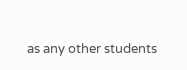as any other students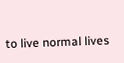to live normal lives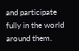and participate fully in the world around them.